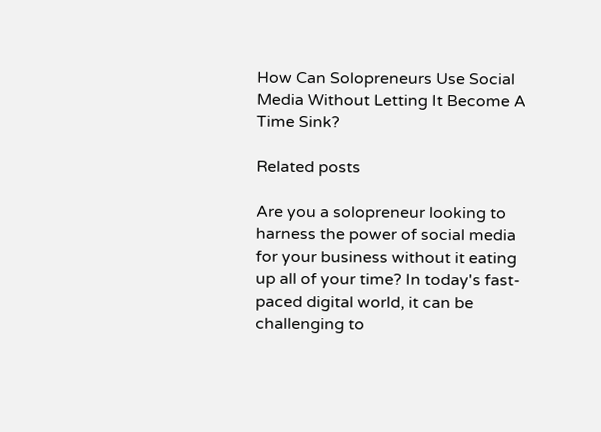How Can Solopreneurs Use Social Media Without Letting It Become A Time Sink?

Related posts

Are you a solopreneur looking to harness the power of social media for your business without it eating up all of your time? In today's fast-paced digital world, it can be challenging to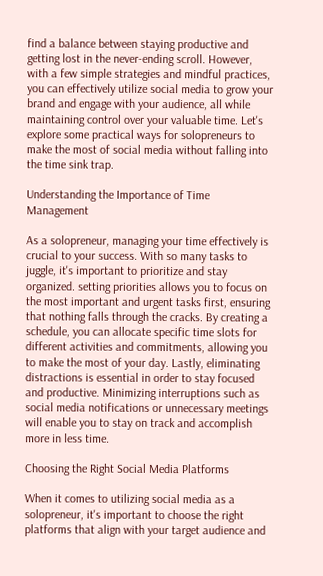find a balance between staying productive and getting lost in the never-ending scroll. However, with a few simple strategies and mindful practices, you can effectively utilize social media to grow your brand and engage with your audience, all while maintaining control over your valuable time. Let's explore some practical ways for solopreneurs to make the most of social media without falling into the time sink trap.

Understanding the Importance of Time Management

As a solopreneur, managing your time effectively is crucial to your success. With so many tasks to juggle, it's important to prioritize and stay organized. setting priorities allows you to focus on the most important and urgent tasks first, ensuring that nothing falls through the cracks. By creating a schedule, you can allocate specific time slots for different activities and commitments, allowing you to make the most of your day. Lastly, eliminating distractions is essential in order to stay focused and productive. Minimizing interruptions such as social media notifications or unnecessary meetings will enable you to stay on track and accomplish more in less time.

Choosing the Right Social Media Platforms

When it comes to utilizing social media as a solopreneur, it's important to choose the right platforms that align with your target audience and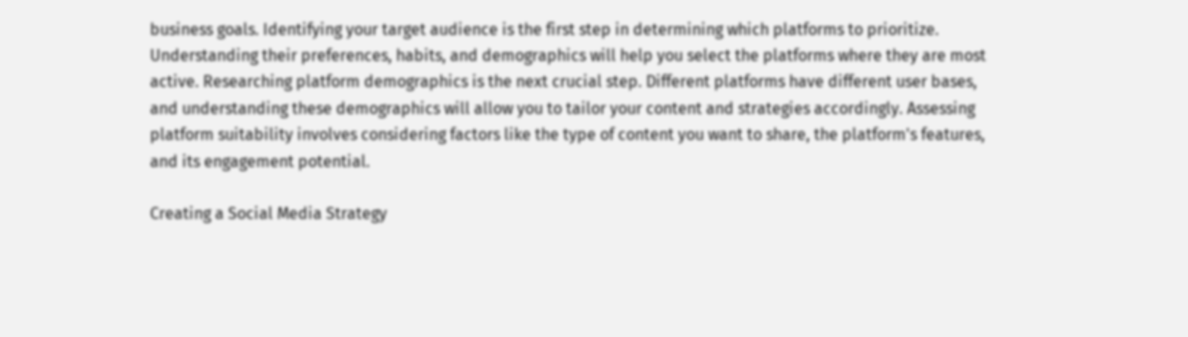business goals. Identifying your target audience is the first step in determining which platforms to prioritize. Understanding their preferences, habits, and demographics will help you select the platforms where they are most active. Researching platform demographics is the next crucial step. Different platforms have different user bases, and understanding these demographics will allow you to tailor your content and strategies accordingly. Assessing platform suitability involves considering factors like the type of content you want to share, the platform's features, and its engagement potential.

Creating a Social Media Strategy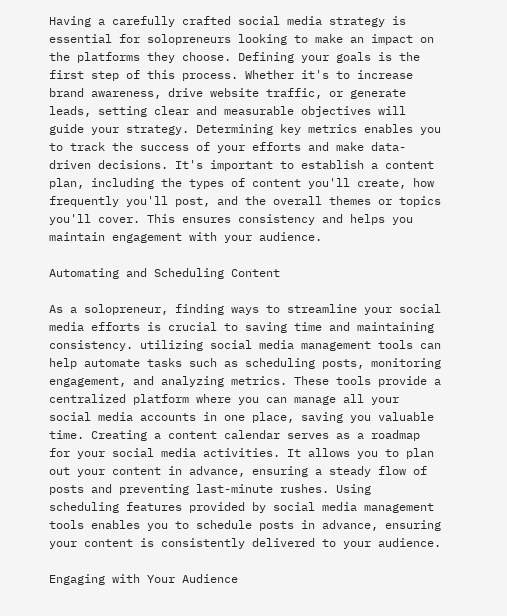Having a carefully crafted social media strategy is essential for solopreneurs looking to make an impact on the platforms they choose. Defining your goals is the first step of this process. Whether it's to increase brand awareness, drive website traffic, or generate leads, setting clear and measurable objectives will guide your strategy. Determining key metrics enables you to track the success of your efforts and make data-driven decisions. It's important to establish a content plan, including the types of content you'll create, how frequently you'll post, and the overall themes or topics you'll cover. This ensures consistency and helps you maintain engagement with your audience.

Automating and Scheduling Content

As a solopreneur, finding ways to streamline your social media efforts is crucial to saving time and maintaining consistency. utilizing social media management tools can help automate tasks such as scheduling posts, monitoring engagement, and analyzing metrics. These tools provide a centralized platform where you can manage all your social media accounts in one place, saving you valuable time. Creating a content calendar serves as a roadmap for your social media activities. It allows you to plan out your content in advance, ensuring a steady flow of posts and preventing last-minute rushes. Using scheduling features provided by social media management tools enables you to schedule posts in advance, ensuring your content is consistently delivered to your audience.

Engaging with Your Audience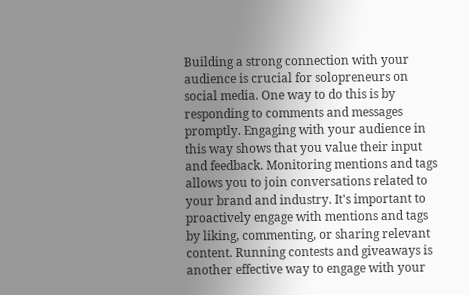Building a strong connection with your audience is crucial for solopreneurs on social media. One way to do this is by responding to comments and messages promptly. Engaging with your audience in this way shows that you value their input and feedback. Monitoring mentions and tags allows you to join conversations related to your brand and industry. It's important to proactively engage with mentions and tags by liking, commenting, or sharing relevant content. Running contests and giveaways is another effective way to engage with your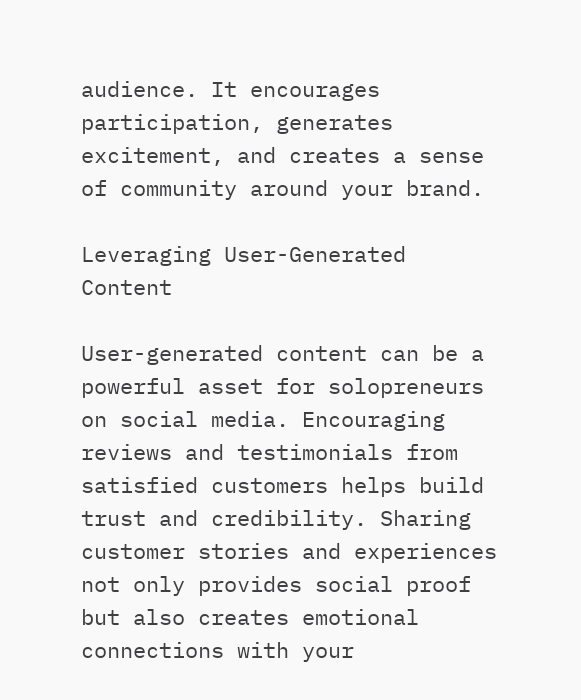audience. It encourages participation, generates excitement, and creates a sense of community around your brand.

Leveraging User-Generated Content

User-generated content can be a powerful asset for solopreneurs on social media. Encouraging reviews and testimonials from satisfied customers helps build trust and credibility. Sharing customer stories and experiences not only provides social proof but also creates emotional connections with your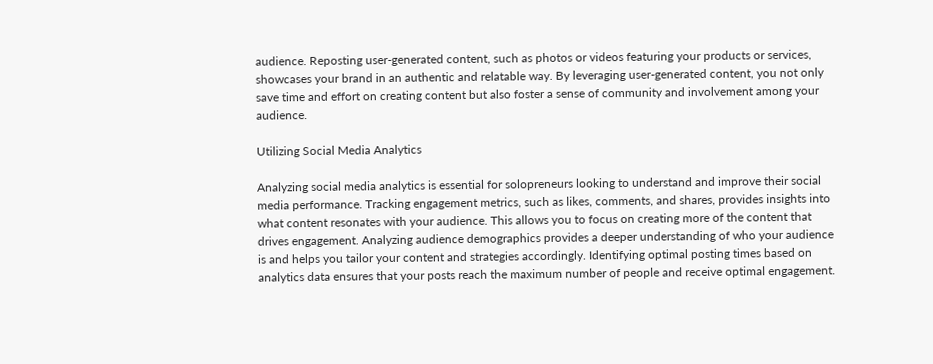audience. Reposting user-generated content, such as photos or videos featuring your products or services, showcases your brand in an authentic and relatable way. By leveraging user-generated content, you not only save time and effort on creating content but also foster a sense of community and involvement among your audience.

Utilizing Social Media Analytics

Analyzing social media analytics is essential for solopreneurs looking to understand and improve their social media performance. Tracking engagement metrics, such as likes, comments, and shares, provides insights into what content resonates with your audience. This allows you to focus on creating more of the content that drives engagement. Analyzing audience demographics provides a deeper understanding of who your audience is and helps you tailor your content and strategies accordingly. Identifying optimal posting times based on analytics data ensures that your posts reach the maximum number of people and receive optimal engagement.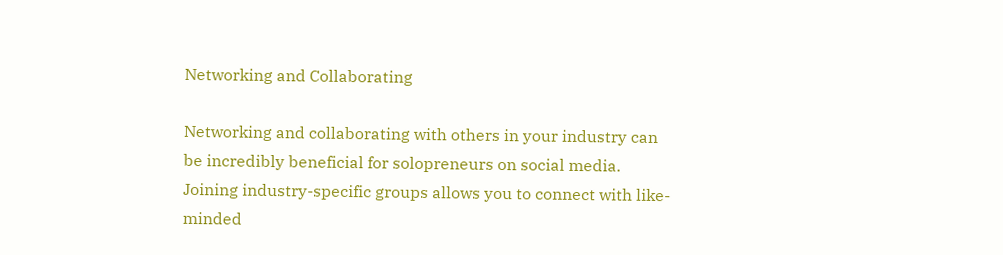Networking and Collaborating

Networking and collaborating with others in your industry can be incredibly beneficial for solopreneurs on social media. Joining industry-specific groups allows you to connect with like-minded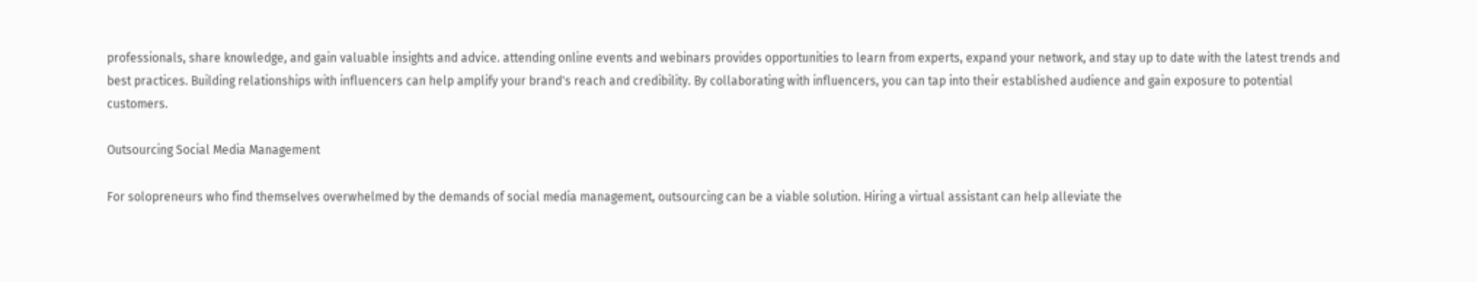professionals, share knowledge, and gain valuable insights and advice. attending online events and webinars provides opportunities to learn from experts, expand your network, and stay up to date with the latest trends and best practices. Building relationships with influencers can help amplify your brand's reach and credibility. By collaborating with influencers, you can tap into their established audience and gain exposure to potential customers.

Outsourcing Social Media Management

For solopreneurs who find themselves overwhelmed by the demands of social media management, outsourcing can be a viable solution. Hiring a virtual assistant can help alleviate the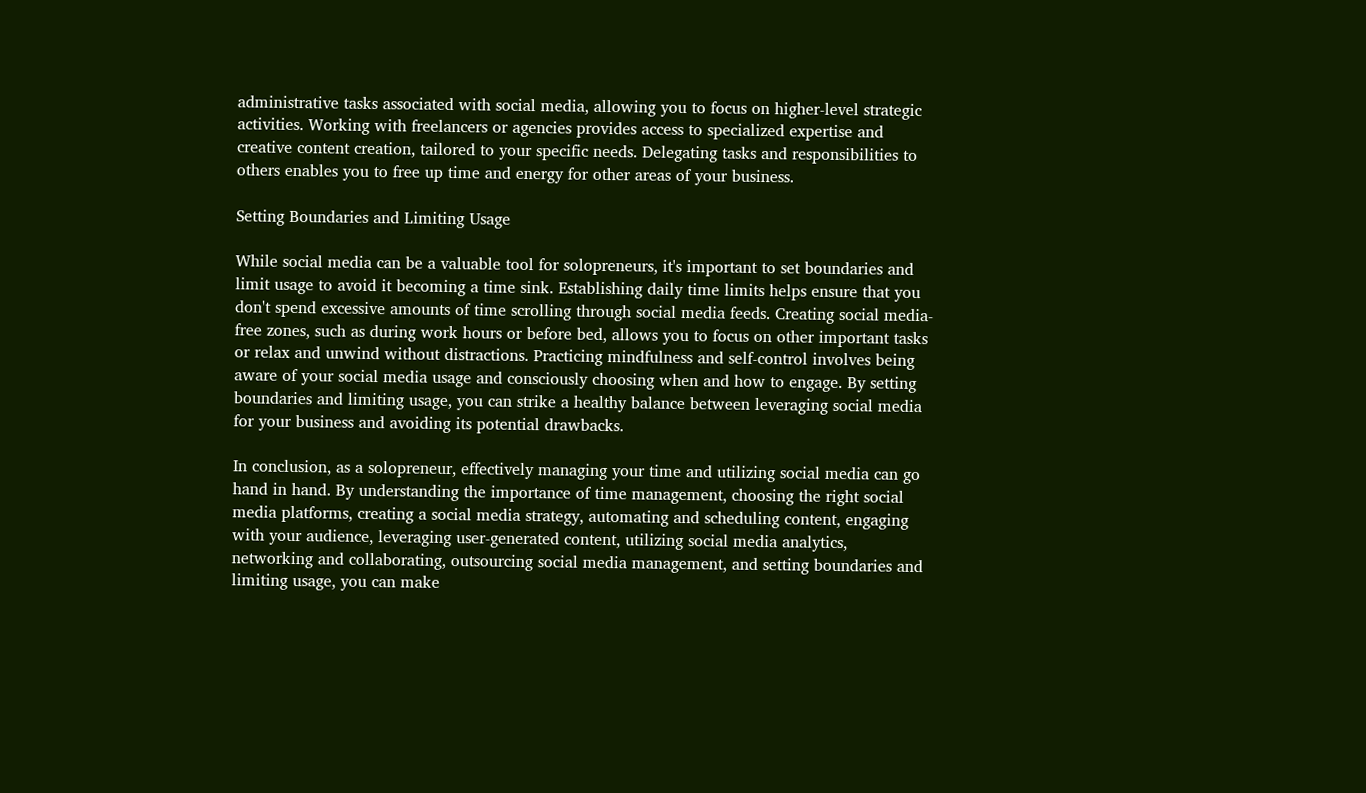administrative tasks associated with social media, allowing you to focus on higher-level strategic activities. Working with freelancers or agencies provides access to specialized expertise and creative content creation, tailored to your specific needs. Delegating tasks and responsibilities to others enables you to free up time and energy for other areas of your business.

Setting Boundaries and Limiting Usage

While social media can be a valuable tool for solopreneurs, it's important to set boundaries and limit usage to avoid it becoming a time sink. Establishing daily time limits helps ensure that you don't spend excessive amounts of time scrolling through social media feeds. Creating social media-free zones, such as during work hours or before bed, allows you to focus on other important tasks or relax and unwind without distractions. Practicing mindfulness and self-control involves being aware of your social media usage and consciously choosing when and how to engage. By setting boundaries and limiting usage, you can strike a healthy balance between leveraging social media for your business and avoiding its potential drawbacks.

In conclusion, as a solopreneur, effectively managing your time and utilizing social media can go hand in hand. By understanding the importance of time management, choosing the right social media platforms, creating a social media strategy, automating and scheduling content, engaging with your audience, leveraging user-generated content, utilizing social media analytics, networking and collaborating, outsourcing social media management, and setting boundaries and limiting usage, you can make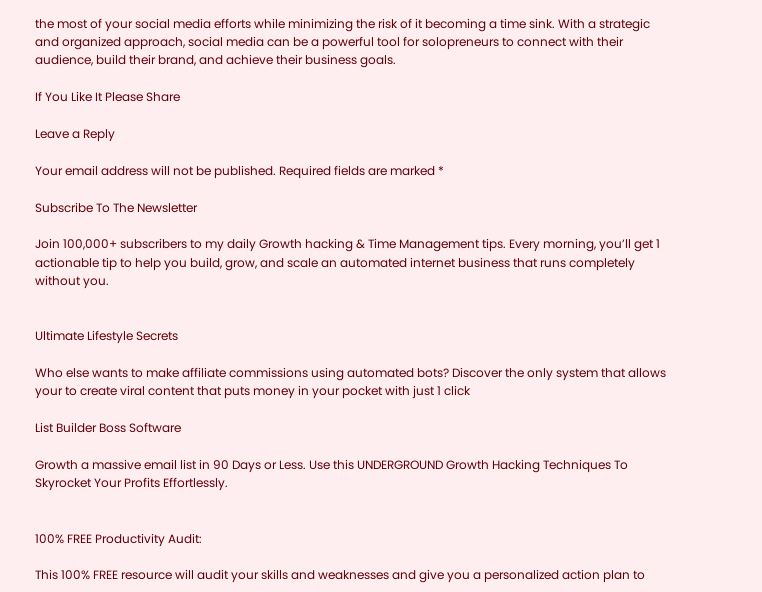the most of your social media efforts while minimizing the risk of it becoming a time sink. With a strategic and organized approach, social media can be a powerful tool for solopreneurs to connect with their audience, build their brand, and achieve their business goals.

If You Like It Please Share

Leave a Reply

Your email address will not be published. Required fields are marked *

Subscribe To The Newsletter

Join 100,000+ subscribers to my daily Growth hacking & Time Management tips. Every morning, you’ll get 1 actionable tip to help you build, grow, and scale an automated internet business that runs completely without you.


Ultimate Lifestyle Secrets

Who else wants to make affiliate commissions using automated bots? Discover the only system that allows your to create viral content that puts money in your pocket with just 1 click

List Builder Boss Software

Growth a massive email list in 90 Days or Less. Use this UNDERGROUND Growth Hacking Techniques To Skyrocket Your Profits Effortlessly.


100% FREE Productivity Audit:

This 100% FREE resource will audit your skills and weaknesses and give you a personalized action plan to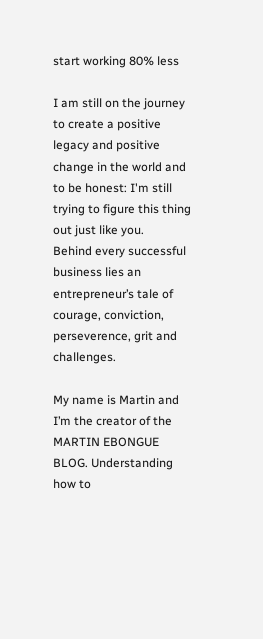start working 80% less

I am still on the journey to create a positive legacy and positive change in the world and to be honest: I'm still trying to figure this thing out just like you.
Behind every successful business lies an entrepreneur’s tale of courage, conviction, perseverence, grit and challenges.

My name is Martin and I’m the creator of the MARTIN EBONGUE BLOG. Understanding how to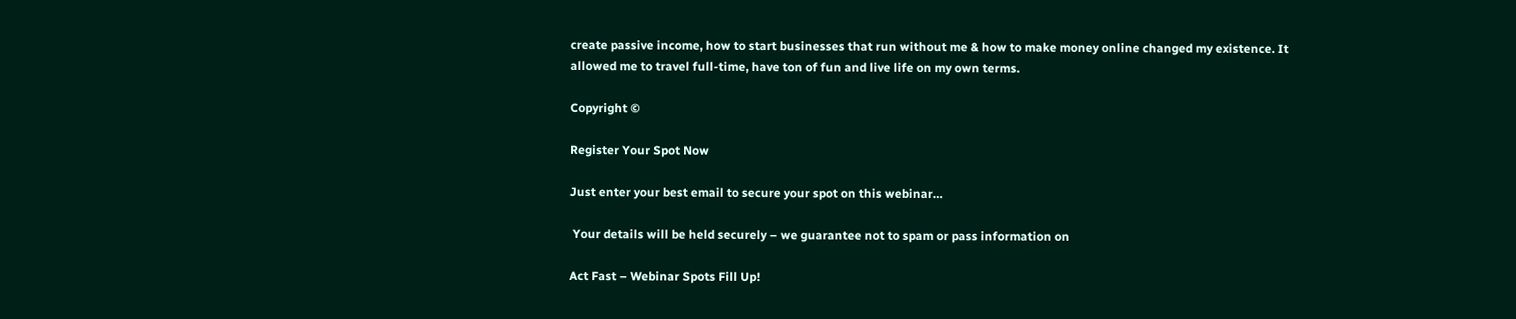create passive income, how to start businesses that run without me & how to make money online changed my existence. It allowed me to travel full-time, have ton of fun and live life on my own terms.

Copyright ©

Register Your Spot Now

Just enter your best email to secure your spot on this webinar…

 Your details will be held securely – we guarantee not to spam or pass information on

Act Fast – Webinar Spots Fill Up!